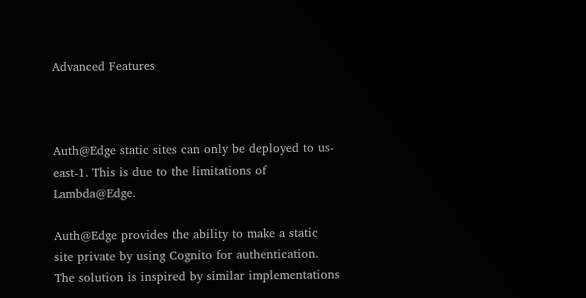Advanced Features



Auth@Edge static sites can only be deployed to us-east-1. This is due to the limitations of Lambda@Edge.

Auth@Edge provides the ability to make a static site private by using Cognito for authentication. The solution is inspired by similar implementations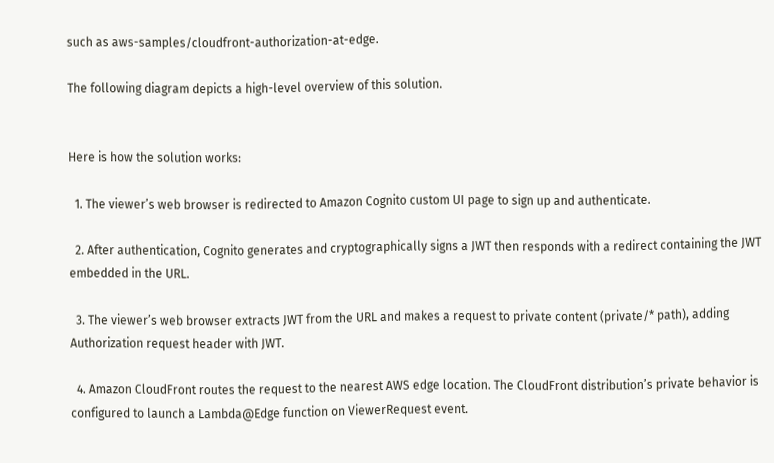such as aws-samples/cloudfront-authorization-at-edge.

The following diagram depicts a high-level overview of this solution.


Here is how the solution works:

  1. The viewer’s web browser is redirected to Amazon Cognito custom UI page to sign up and authenticate.

  2. After authentication, Cognito generates and cryptographically signs a JWT then responds with a redirect containing the JWT embedded in the URL.

  3. The viewer’s web browser extracts JWT from the URL and makes a request to private content (private/* path), adding Authorization request header with JWT.

  4. Amazon CloudFront routes the request to the nearest AWS edge location. The CloudFront distribution’s private behavior is configured to launch a Lambda@Edge function on ViewerRequest event.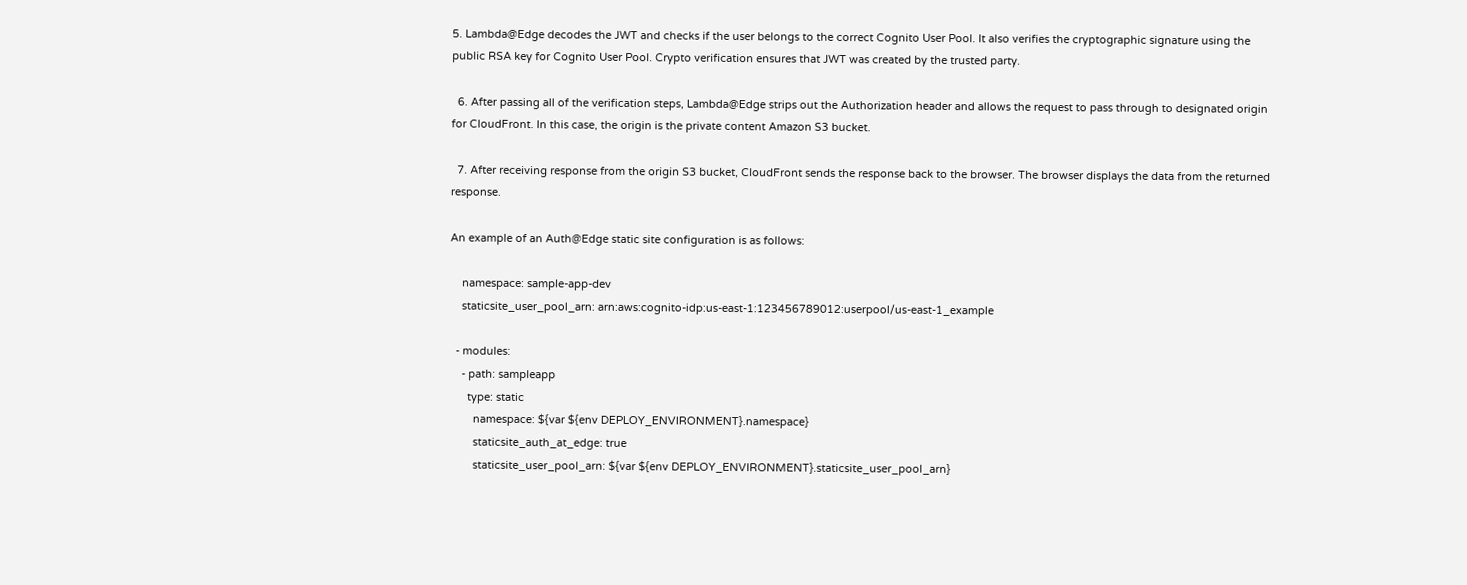5. Lambda@Edge decodes the JWT and checks if the user belongs to the correct Cognito User Pool. It also verifies the cryptographic signature using the public RSA key for Cognito User Pool. Crypto verification ensures that JWT was created by the trusted party.

  6. After passing all of the verification steps, Lambda@Edge strips out the Authorization header and allows the request to pass through to designated origin for CloudFront. In this case, the origin is the private content Amazon S3 bucket.

  7. After receiving response from the origin S3 bucket, CloudFront sends the response back to the browser. The browser displays the data from the returned response.

An example of an Auth@Edge static site configuration is as follows:

    namespace: sample-app-dev
    staticsite_user_pool_arn: arn:aws:cognito-idp:us-east-1:123456789012:userpool/us-east-1_example

  - modules:
    - path: sampleapp
      type: static
        namespace: ${var ${env DEPLOY_ENVIRONMENT}.namespace}
        staticsite_auth_at_edge: true
        staticsite_user_pool_arn: ${var ${env DEPLOY_ENVIRONMENT}.staticsite_user_pool_arn}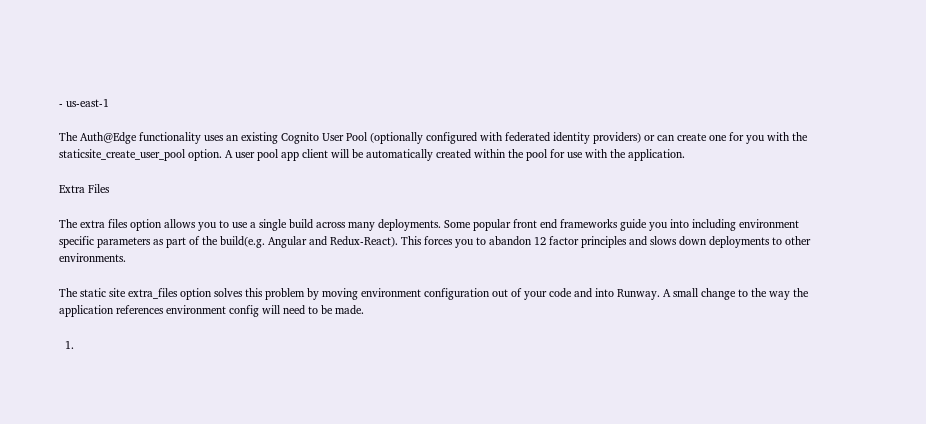- us-east-1

The Auth@Edge functionality uses an existing Cognito User Pool (optionally configured with federated identity providers) or can create one for you with the staticsite_create_user_pool option. A user pool app client will be automatically created within the pool for use with the application.

Extra Files

The extra files option allows you to use a single build across many deployments. Some popular front end frameworks guide you into including environment specific parameters as part of the build(e.g. Angular and Redux-React). This forces you to abandon 12 factor principles and slows down deployments to other environments.

The static site extra_files option solves this problem by moving environment configuration out of your code and into Runway. A small change to the way the application references environment config will need to be made.

  1.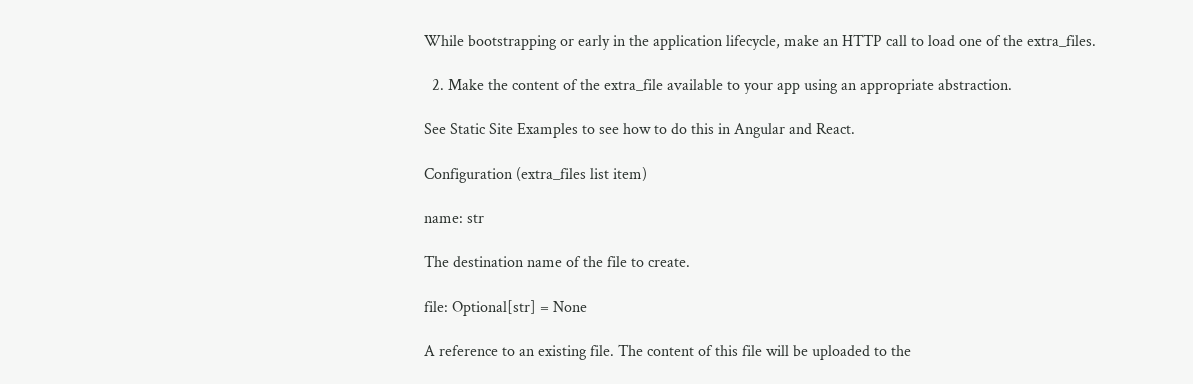While bootstrapping or early in the application lifecycle, make an HTTP call to load one of the extra_files.

  2. Make the content of the extra_file available to your app using an appropriate abstraction.

See Static Site Examples to see how to do this in Angular and React.

Configuration (extra_files list item)

name: str

The destination name of the file to create.

file: Optional[str] = None

A reference to an existing file. The content of this file will be uploaded to the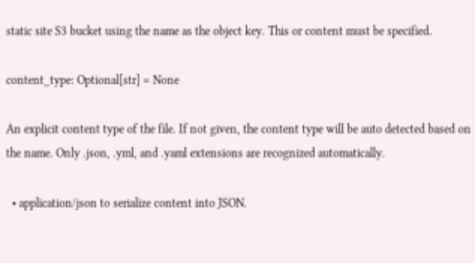static site S3 bucket using the name as the object key. This or content must be specified.

content_type: Optional[str] = None

An explicit content type of the file. If not given, the content type will be auto detected based on the name. Only .json, .yml, and .yaml extensions are recognized automatically.

  • application/json to serialize content into JSON.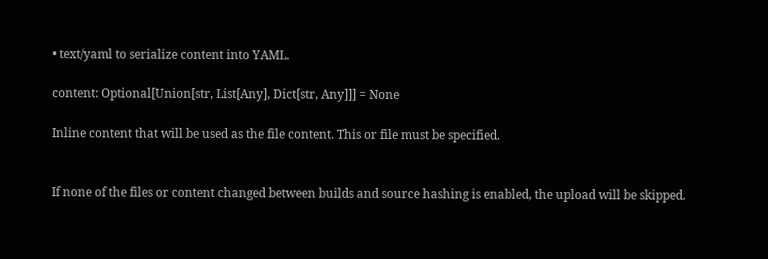• text/yaml to serialize content into YAML.

content: Optional[Union[str, List[Any], Dict[str, Any]]] = None

Inline content that will be used as the file content. This or file must be specified.


If none of the files or content changed between builds and source hashing is enabled, the upload will be skipped.